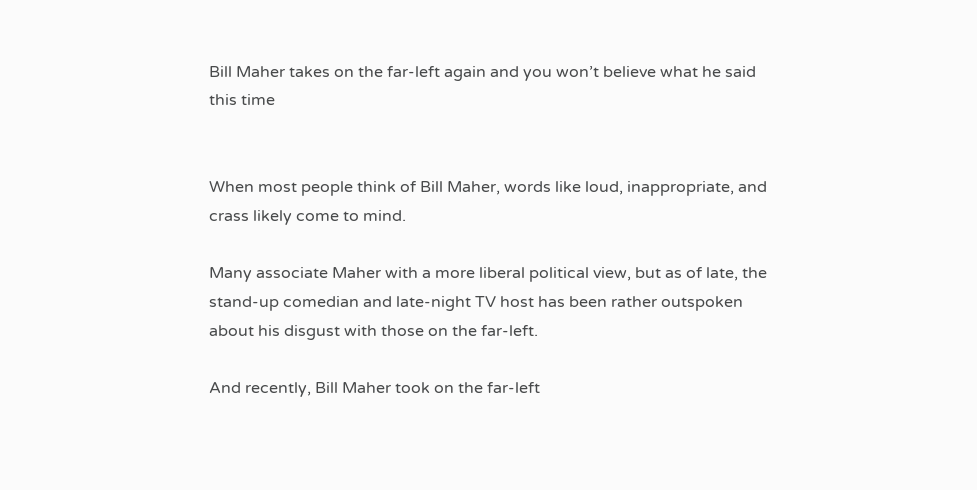Bill Maher takes on the far-left again and you won’t believe what he said this time


When most people think of Bill Maher, words like loud, inappropriate, and crass likely come to mind.

Many associate Maher with a more liberal political view, but as of late, the stand-up comedian and late-night TV host has been rather outspoken about his disgust with those on the far-left.

And recently, Bill Maher took on the far-left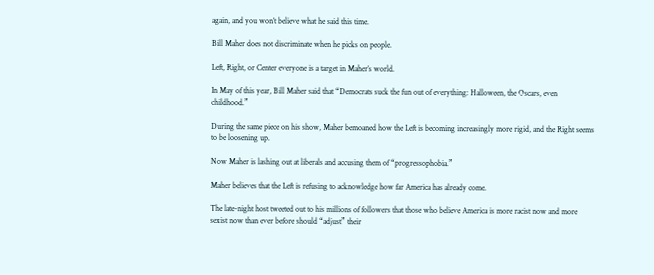again, and you won’t believe what he said this time.

Bill Maher does not discriminate when he picks on people.

Left, Right, or Center everyone is a target in Maher’s world.

In May of this year, Bill Maher said that “Democrats suck the fun out of everything: Halloween, the Oscars, even childhood.”

During the same piece on his show, Maher bemoaned how the Left is becoming increasingly more rigid, and the Right seems to be loosening up.

Now Maher is lashing out at liberals and accusing them of “progressophobia.”

Maher believes that the Left is refusing to acknowledge how far America has already come.

The late-night host tweeted out to his millions of followers that those who believe America is more racist now and more sexist now than ever before should “adjust” their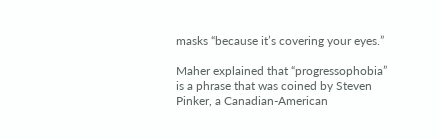masks “because it’s covering your eyes.”

Maher explained that “progressophobia” is a phrase that was coined by Steven Pinker, a Canadian-American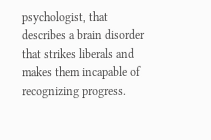psychologist, that describes a brain disorder that strikes liberals and makes them incapable of recognizing progress.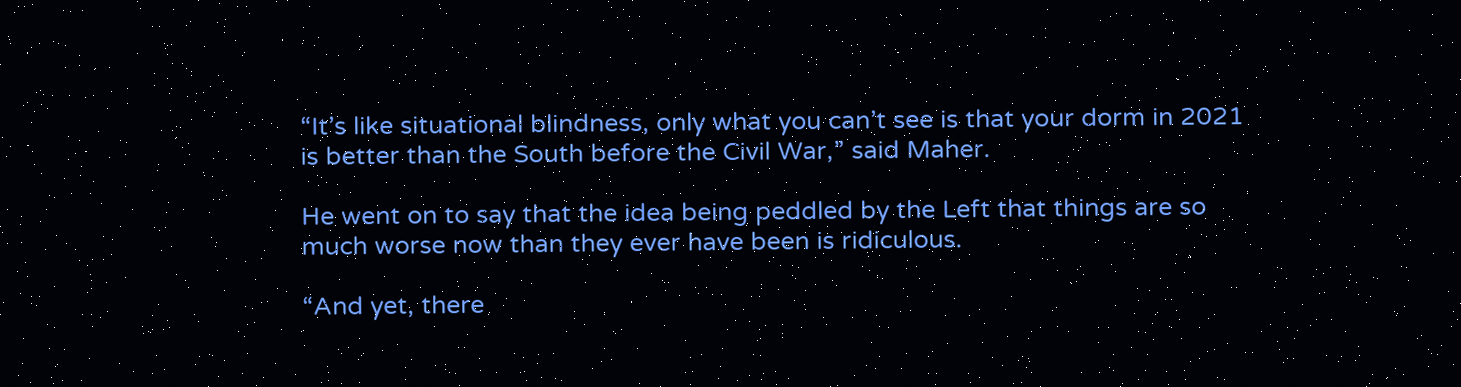“It’s like situational blindness, only what you can’t see is that your dorm in 2021 is better than the South before the Civil War,” said Maher.

He went on to say that the idea being peddled by the Left that things are so much worse now than they ever have been is ridiculous.

“And yet, there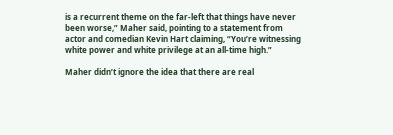is a recurrent theme on the far-left that things have never been worse,” Maher said, pointing to a statement from actor and comedian Kevin Hart claiming, “You’re witnessing white power and white privilege at an all-time high.”

Maher didn’t ignore the idea that there are real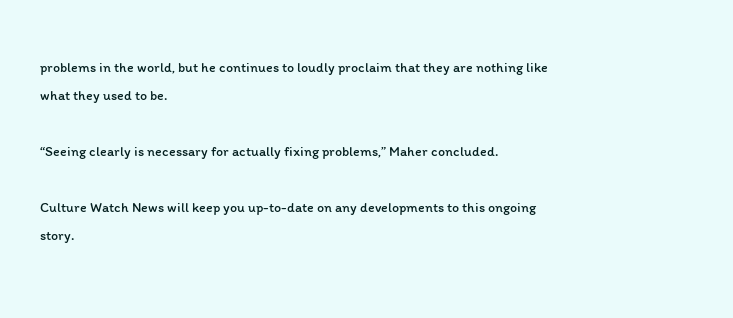problems in the world, but he continues to loudly proclaim that they are nothing like what they used to be.

“Seeing clearly is necessary for actually fixing problems,” Maher concluded.

Culture Watch News will keep you up-to-date on any developments to this ongoing story.